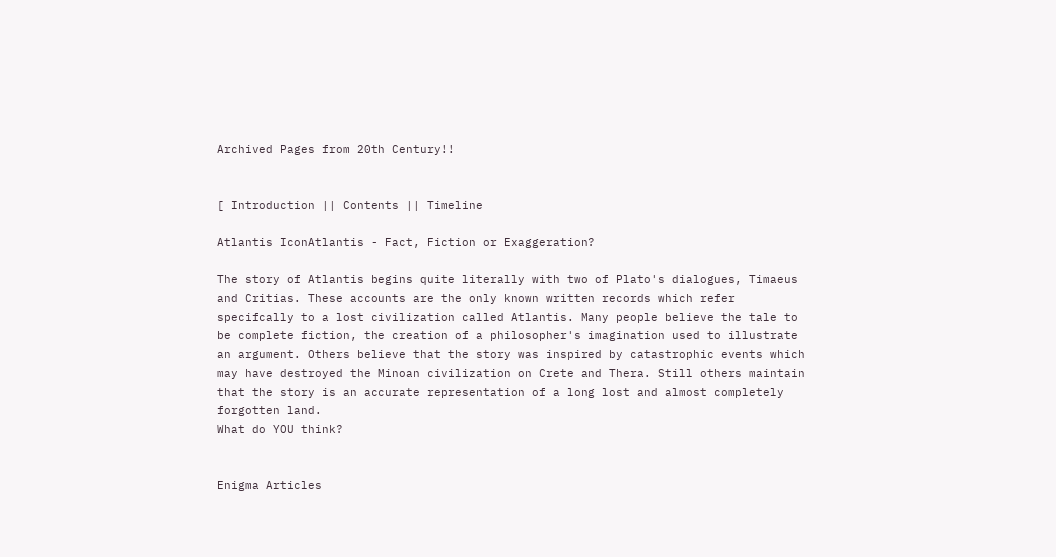Archived Pages from 20th Century!!


[ Introduction || Contents || Timeline

Atlantis IconAtlantis - Fact, Fiction or Exaggeration?

The story of Atlantis begins quite literally with two of Plato's dialogues, Timaeus and Critias. These accounts are the only known written records which refer specifcally to a lost civilization called Atlantis. Many people believe the tale to be complete fiction, the creation of a philosopher's imagination used to illustrate an argument. Others believe that the story was inspired by catastrophic events which may have destroyed the Minoan civilization on Crete and Thera. Still others maintain that the story is an accurate representation of a long lost and almost completely forgotten land.
What do YOU think?


Enigma Articles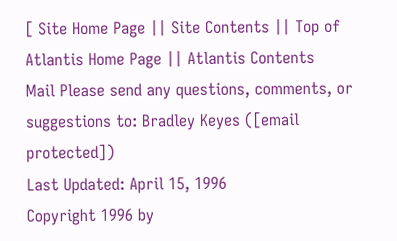[ Site Home Page || Site Contents || Top of Atlantis Home Page || Atlantis Contents
Mail Please send any questions, comments, or suggestions to: Bradley Keyes ([email protected])
Last Updated: April 15, 1996
Copyright 1996 by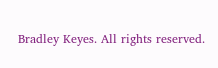Bradley Keyes. All rights reserved.